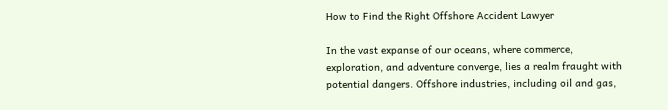How to Find the Right Offshore Accident Lawyer

In the vast expanse of our oceans, where commerce, exploration, and adventure converge, lies a realm fraught with potential dangers. Offshore industries, including oil and gas,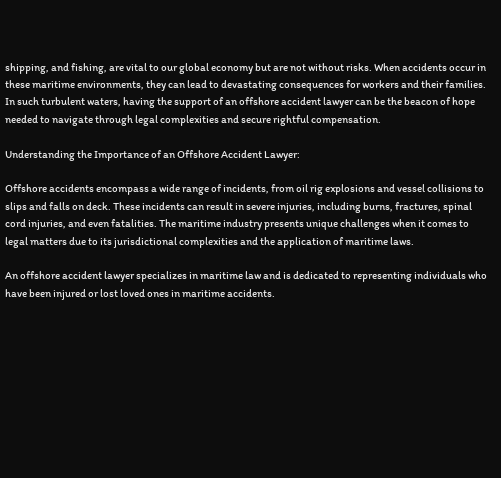shipping, and fishing, are vital to our global economy but are not without risks. When accidents occur in these maritime environments, they can lead to devastating consequences for workers and their families. In such turbulent waters, having the support of an offshore accident lawyer can be the beacon of hope needed to navigate through legal complexities and secure rightful compensation.

Understanding the Importance of an Offshore Accident Lawyer:

Offshore accidents encompass a wide range of incidents, from oil rig explosions and vessel collisions to slips and falls on deck. These incidents can result in severe injuries, including burns, fractures, spinal cord injuries, and even fatalities. The maritime industry presents unique challenges when it comes to legal matters due to its jurisdictional complexities and the application of maritime laws.

An offshore accident lawyer specializes in maritime law and is dedicated to representing individuals who have been injured or lost loved ones in maritime accidents.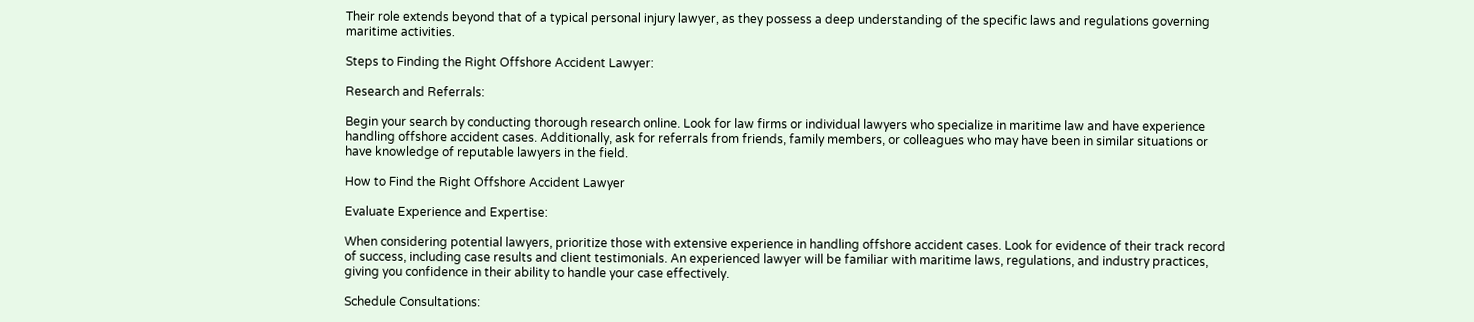Their role extends beyond that of a typical personal injury lawyer, as they possess a deep understanding of the specific laws and regulations governing maritime activities.

Steps to Finding the Right Offshore Accident Lawyer:

Research and Referrals:

Begin your search by conducting thorough research online. Look for law firms or individual lawyers who specialize in maritime law and have experience handling offshore accident cases. Additionally, ask for referrals from friends, family members, or colleagues who may have been in similar situations or have knowledge of reputable lawyers in the field.

How to Find the Right Offshore Accident Lawyer

Evaluate Experience and Expertise:

When considering potential lawyers, prioritize those with extensive experience in handling offshore accident cases. Look for evidence of their track record of success, including case results and client testimonials. An experienced lawyer will be familiar with maritime laws, regulations, and industry practices, giving you confidence in their ability to handle your case effectively.

Schedule Consultations: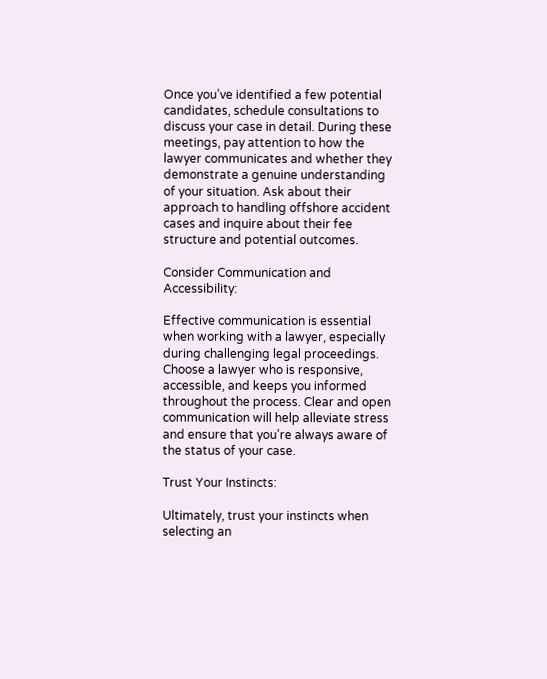Once you’ve identified a few potential candidates, schedule consultations to discuss your case in detail. During these meetings, pay attention to how the lawyer communicates and whether they demonstrate a genuine understanding of your situation. Ask about their approach to handling offshore accident cases and inquire about their fee structure and potential outcomes.

Consider Communication and Accessibility:

Effective communication is essential when working with a lawyer, especially during challenging legal proceedings. Choose a lawyer who is responsive, accessible, and keeps you informed throughout the process. Clear and open communication will help alleviate stress and ensure that you’re always aware of the status of your case.

Trust Your Instincts:

Ultimately, trust your instincts when selecting an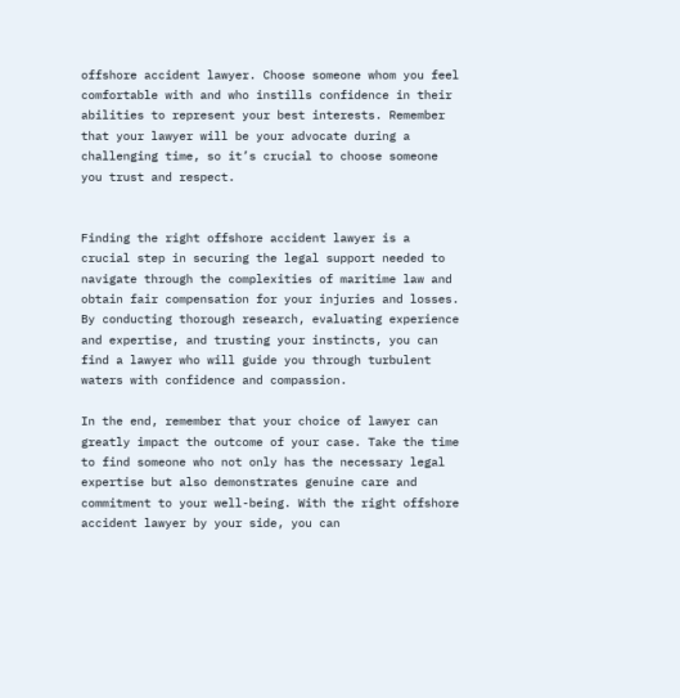offshore accident lawyer. Choose someone whom you feel comfortable with and who instills confidence in their abilities to represent your best interests. Remember that your lawyer will be your advocate during a challenging time, so it’s crucial to choose someone you trust and respect.


Finding the right offshore accident lawyer is a crucial step in securing the legal support needed to navigate through the complexities of maritime law and obtain fair compensation for your injuries and losses. By conducting thorough research, evaluating experience and expertise, and trusting your instincts, you can find a lawyer who will guide you through turbulent waters with confidence and compassion.

In the end, remember that your choice of lawyer can greatly impact the outcome of your case. Take the time to find someone who not only has the necessary legal expertise but also demonstrates genuine care and commitment to your well-being. With the right offshore accident lawyer by your side, you can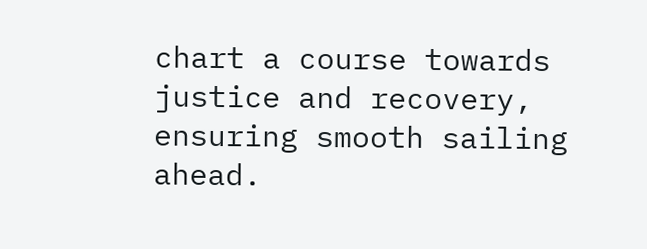chart a course towards justice and recovery, ensuring smooth sailing ahead.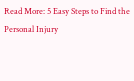Read More: 5 Easy Steps to Find the Personal Injury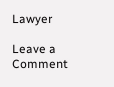Lawyer

Leave a Comment